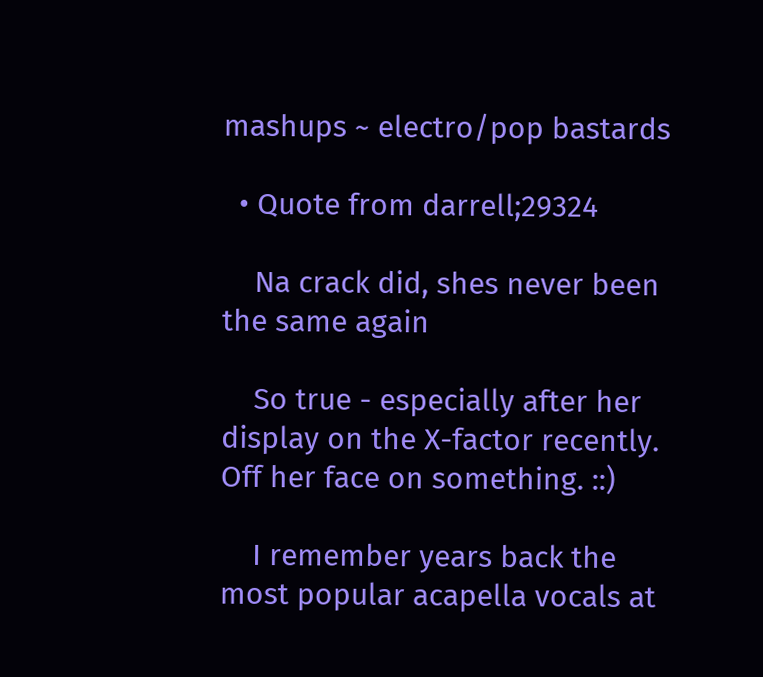mashups ~ electro/pop bastards

  • Quote from darrell;29324

    Na crack did, shes never been the same again

    So true - especially after her display on the X-factor recently. Off her face on something. ::)

    I remember years back the most popular acapella vocals at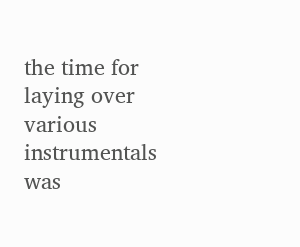the time for laying over various instrumentals was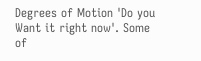Degrees of Motion 'Do you Want it right now'. Some of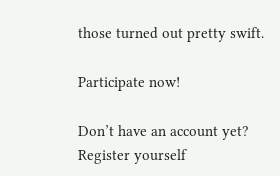those turned out pretty swift.

Participate now!

Don’t have an account yet? Register yourself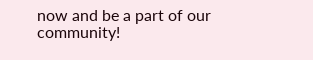now and be a part of our community!